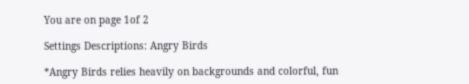You are on page 1of 2

Settings Descriptions: Angry Birds

*Angry Birds relies heavily on backgrounds and colorful, fun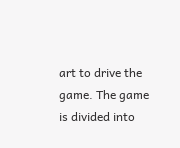art to drive the game. The game is divided into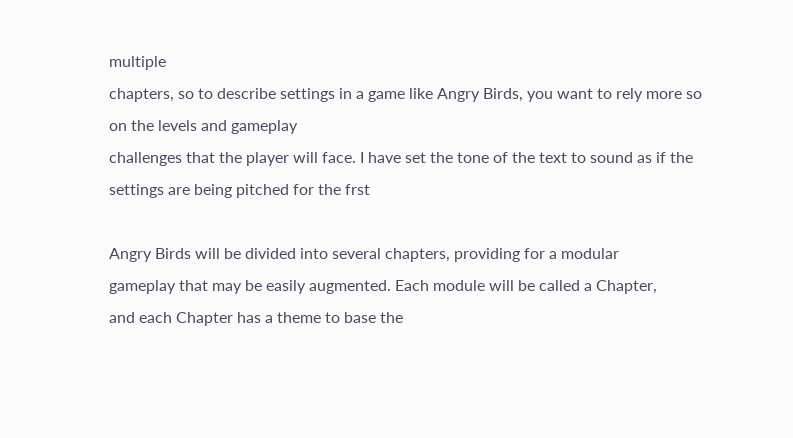multiple
chapters, so to describe settings in a game like Angry Birds, you want to rely more so on the levels and gameplay
challenges that the player will face. I have set the tone of the text to sound as if the settings are being pitched for the frst

Angry Birds will be divided into several chapters, providing for a modular
gameplay that may be easily augmented. Each module will be called a Chapter,
and each Chapter has a theme to base the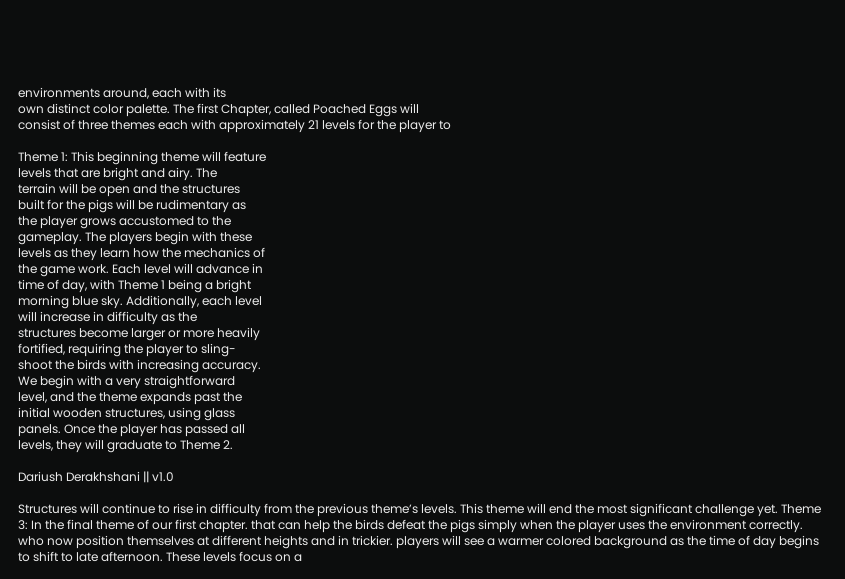environments around, each with its
own distinct color palette. The first Chapter, called Poached Eggs will
consist of three themes each with approximately 21 levels for the player to

Theme 1: This beginning theme will feature
levels that are bright and airy. The
terrain will be open and the structures
built for the pigs will be rudimentary as
the player grows accustomed to the
gameplay. The players begin with these
levels as they learn how the mechanics of
the game work. Each level will advance in
time of day, with Theme 1 being a bright
morning blue sky. Additionally, each level
will increase in difficulty as the
structures become larger or more heavily
fortified, requiring the player to sling-
shoot the birds with increasing accuracy.
We begin with a very straightforward
level, and the theme expands past the
initial wooden structures, using glass
panels. Once the player has passed all
levels, they will graduate to Theme 2.

Dariush Derakhshani || v1.0

Structures will continue to rise in difficulty from the previous theme’s levels. This theme will end the most significant challenge yet. Theme 3: In the final theme of our first chapter. that can help the birds defeat the pigs simply when the player uses the environment correctly. who now position themselves at different heights and in trickier. players will see a warmer colored background as the time of day begins to shift to late afternoon. These levels focus on a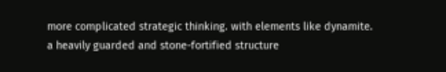more complicated strategic thinking. with elements like dynamite. a heavily guarded and stone-fortified structure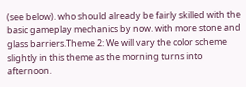(see below). who should already be fairly skilled with the basic gameplay mechanics by now. with more stone and glass barriers.Theme 2: We will vary the color scheme slightly in this theme as the morning turns into afternoon.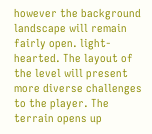however the background landscape will remain fairly open. light-hearted. The layout of the level will present more diverse challenges to the player. The terrain opens up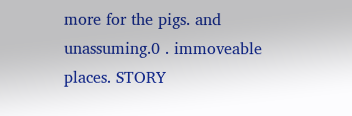more for the pigs. and unassuming.0 . immoveable places. STORY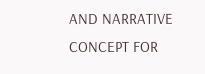AND NARRATIVE CONCEPT FOR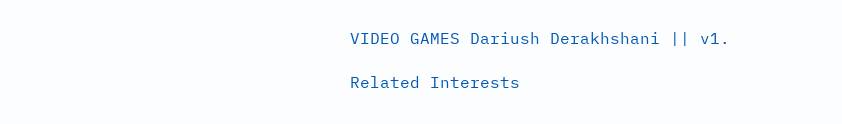VIDEO GAMES Dariush Derakhshani || v1.

Related Interests